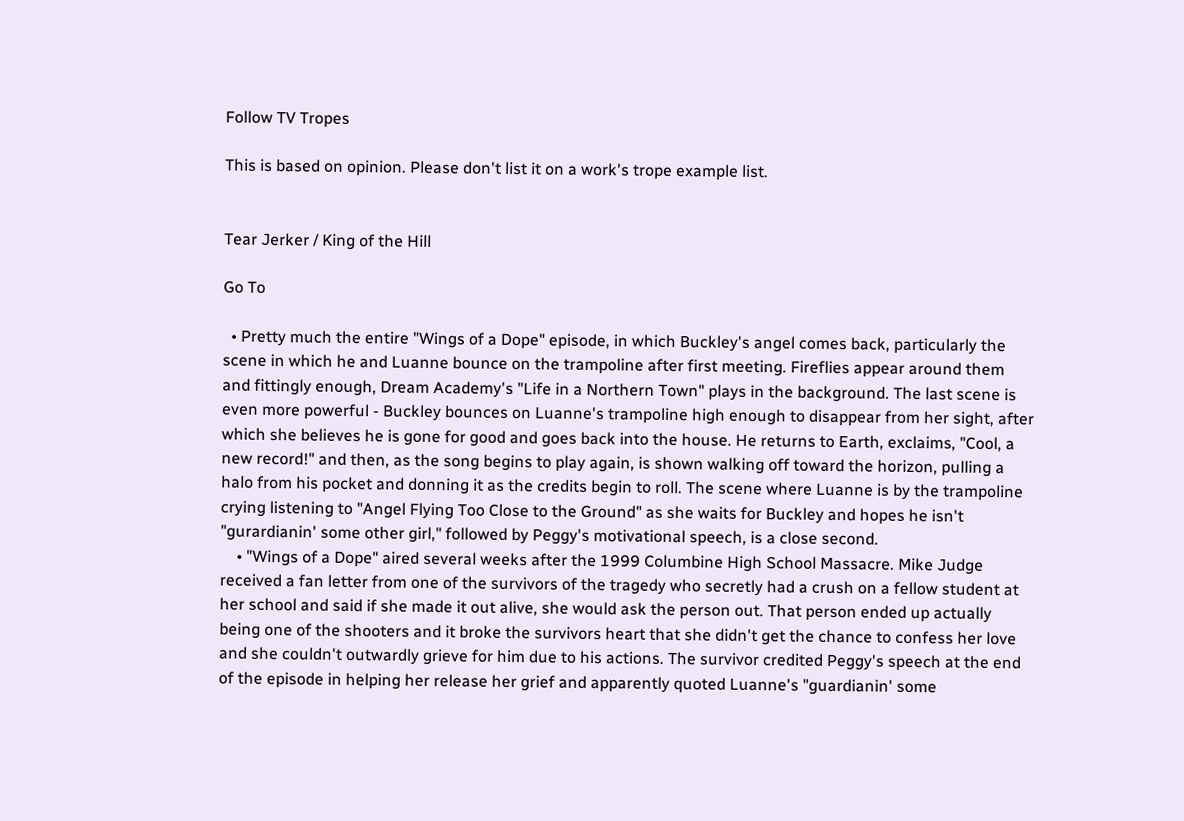Follow TV Tropes

This is based on opinion. Please don't list it on a work's trope example list.


Tear Jerker / King of the Hill

Go To

  • Pretty much the entire "Wings of a Dope" episode, in which Buckley's angel comes back, particularly the scene in which he and Luanne bounce on the trampoline after first meeting. Fireflies appear around them and fittingly enough, Dream Academy's "Life in a Northern Town" plays in the background. The last scene is even more powerful - Buckley bounces on Luanne's trampoline high enough to disappear from her sight, after which she believes he is gone for good and goes back into the house. He returns to Earth, exclaims, "Cool, a new record!" and then, as the song begins to play again, is shown walking off toward the horizon, pulling a halo from his pocket and donning it as the credits begin to roll. The scene where Luanne is by the trampoline crying listening to "Angel Flying Too Close to the Ground" as she waits for Buckley and hopes he isn't "gurardianin' some other girl," followed by Peggy's motivational speech, is a close second.
    • "Wings of a Dope" aired several weeks after the 1999 Columbine High School Massacre. Mike Judge received a fan letter from one of the survivors of the tragedy who secretly had a crush on a fellow student at her school and said if she made it out alive, she would ask the person out. That person ended up actually being one of the shooters and it broke the survivors heart that she didn't get the chance to confess her love and she couldn't outwardly grieve for him due to his actions. The survivor credited Peggy's speech at the end of the episode in helping her release her grief and apparently quoted Luanne's "guardianin' some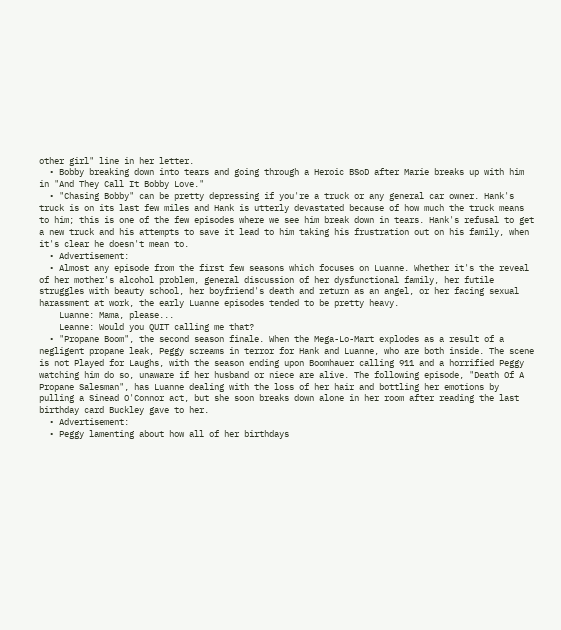other girl" line in her letter.
  • Bobby breaking down into tears and going through a Heroic BSoD after Marie breaks up with him in "And They Call It Bobby Love."
  • "Chasing Bobby" can be pretty depressing if you're a truck or any general car owner. Hank's truck is on its last few miles and Hank is utterly devastated because of how much the truck means to him; this is one of the few episodes where we see him break down in tears. Hank's refusal to get a new truck and his attempts to save it lead to him taking his frustration out on his family, when it's clear he doesn't mean to.
  • Advertisement:
  • Almost any episode from the first few seasons which focuses on Luanne. Whether it's the reveal of her mother's alcohol problem, general discussion of her dysfunctional family, her futile struggles with beauty school, her boyfriend's death and return as an angel, or her facing sexual harassment at work, the early Luanne episodes tended to be pretty heavy.
    Luanne: Mama, please...
    Leanne: Would you QUIT calling me that?
  • "Propane Boom", the second season finale. When the Mega-Lo-Mart explodes as a result of a negligent propane leak, Peggy screams in terror for Hank and Luanne, who are both inside. The scene is not Played for Laughs, with the season ending upon Boomhauer calling 911 and a horrified Peggy watching him do so, unaware if her husband or niece are alive. The following episode, "Death Of A Propane Salesman", has Luanne dealing with the loss of her hair and bottling her emotions by pulling a Sinead O'Connor act, but she soon breaks down alone in her room after reading the last birthday card Buckley gave to her.
  • Advertisement:
  • Peggy lamenting about how all of her birthdays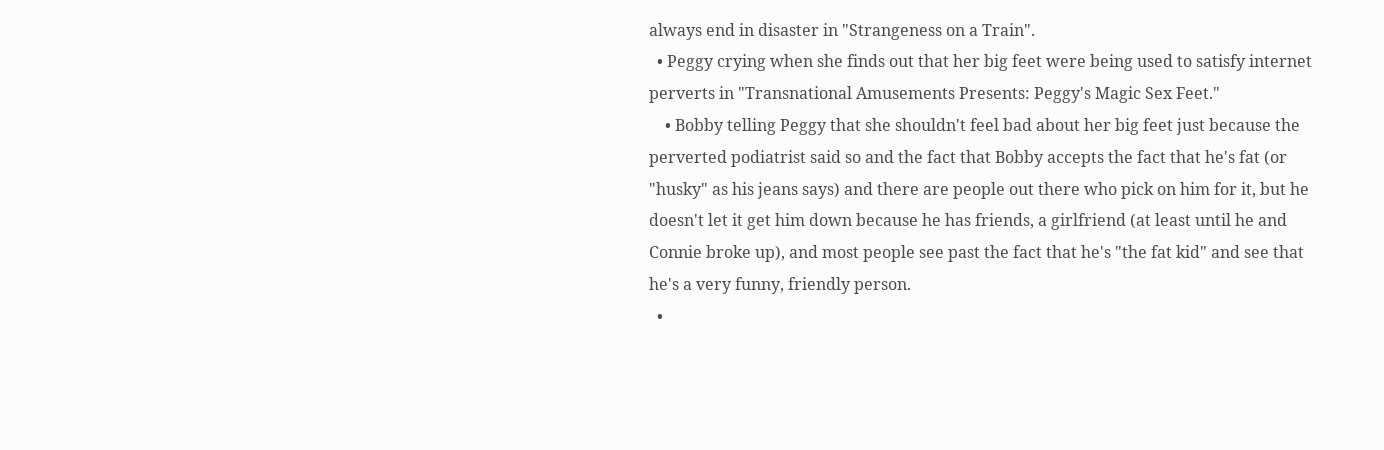always end in disaster in "Strangeness on a Train".
  • Peggy crying when she finds out that her big feet were being used to satisfy internet perverts in "Transnational Amusements Presents: Peggy's Magic Sex Feet."
    • Bobby telling Peggy that she shouldn't feel bad about her big feet just because the perverted podiatrist said so and the fact that Bobby accepts the fact that he's fat (or "husky" as his jeans says) and there are people out there who pick on him for it, but he doesn't let it get him down because he has friends, a girlfriend (at least until he and Connie broke up), and most people see past the fact that he's "the fat kid" and see that he's a very funny, friendly person.
  •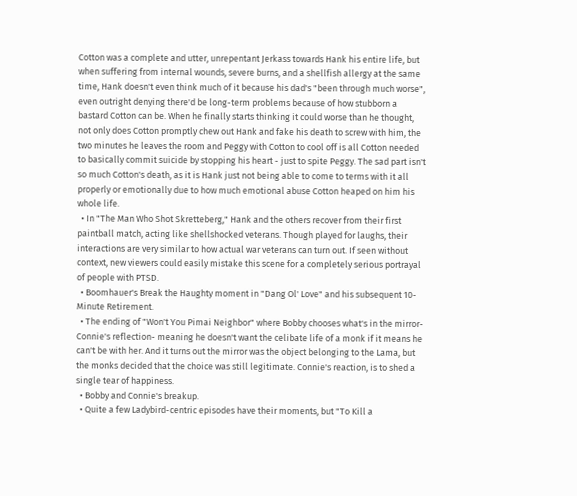Cotton was a complete and utter, unrepentant Jerkass towards Hank his entire life, but when suffering from internal wounds, severe burns, and a shellfish allergy at the same time, Hank doesn't even think much of it because his dad's "been through much worse", even outright denying there'd be long-term problems because of how stubborn a bastard Cotton can be. When he finally starts thinking it could worse than he thought, not only does Cotton promptly chew out Hank and fake his death to screw with him, the two minutes he leaves the room and Peggy with Cotton to cool off is all Cotton needed to basically commit suicide by stopping his heart - just to spite Peggy. The sad part isn't so much Cotton's death, as it is Hank just not being able to come to terms with it all properly or emotionally due to how much emotional abuse Cotton heaped on him his whole life.
  • In "The Man Who Shot Skretteberg," Hank and the others recover from their first paintball match, acting like shellshocked veterans. Though played for laughs, their interactions are very similar to how actual war veterans can turn out. If seen without context, new viewers could easily mistake this scene for a completely serious portrayal of people with PTSD.
  • Boomhauer's Break the Haughty moment in "Dang Ol' Love" and his subsequent 10-Minute Retirement.
  • The ending of "Won't You Pimai Neighbor" where Bobby chooses what's in the mirror- Connie's reflection- meaning he doesn't want the celibate life of a monk if it means he can't be with her. And it turns out the mirror was the object belonging to the Lama, but the monks decided that the choice was still legitimate. Connie's reaction, is to shed a single tear of happiness.
  • Bobby and Connie's breakup.
  • Quite a few Ladybird-centric episodes have their moments, but "To Kill a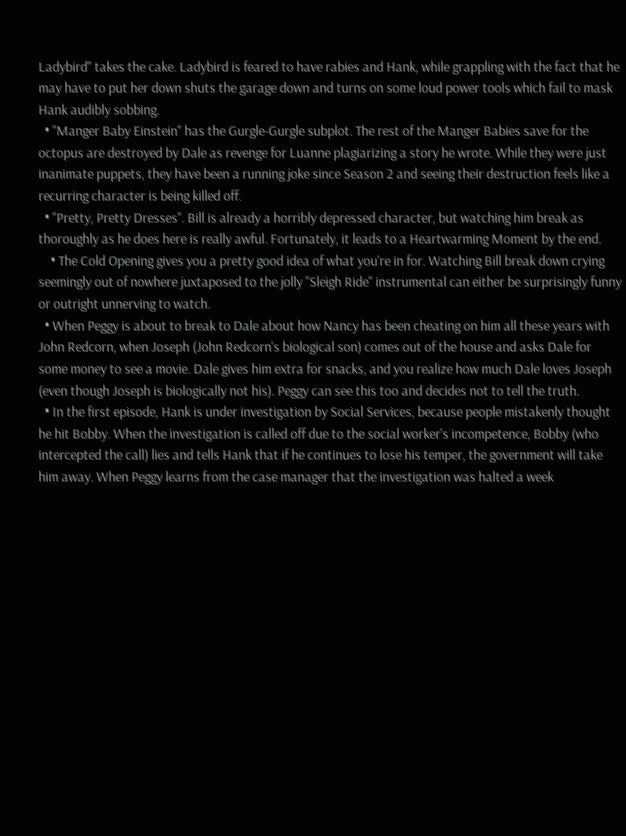Ladybird" takes the cake. Ladybird is feared to have rabies and Hank, while grappling with the fact that he may have to put her down shuts the garage down and turns on some loud power tools which fail to mask Hank audibly sobbing.
  • "Manger Baby Einstein" has the Gurgle-Gurgle subplot. The rest of the Manger Babies save for the octopus are destroyed by Dale as revenge for Luanne plagiarizing a story he wrote. While they were just inanimate puppets, they have been a running joke since Season 2 and seeing their destruction feels like a recurring character is being killed off.
  • "Pretty, Pretty Dresses". Bill is already a horribly depressed character, but watching him break as thoroughly as he does here is really awful. Fortunately, it leads to a Heartwarming Moment by the end.
    • The Cold Opening gives you a pretty good idea of what you're in for. Watching Bill break down crying seemingly out of nowhere juxtaposed to the jolly "Sleigh Ride" instrumental can either be surprisingly funny or outright unnerving to watch.
  • When Peggy is about to break to Dale about how Nancy has been cheating on him all these years with John Redcorn, when Joseph (John Redcorn's biological son) comes out of the house and asks Dale for some money to see a movie. Dale gives him extra for snacks, and you realize how much Dale loves Joseph (even though Joseph is biologically not his). Peggy can see this too and decides not to tell the truth.
  • In the first episode, Hank is under investigation by Social Services, because people mistakenly thought he hit Bobby. When the investigation is called off due to the social worker's incompetence, Bobby (who intercepted the call) lies and tells Hank that if he continues to lose his temper, the government will take him away. When Peggy learns from the case manager that the investigation was halted a week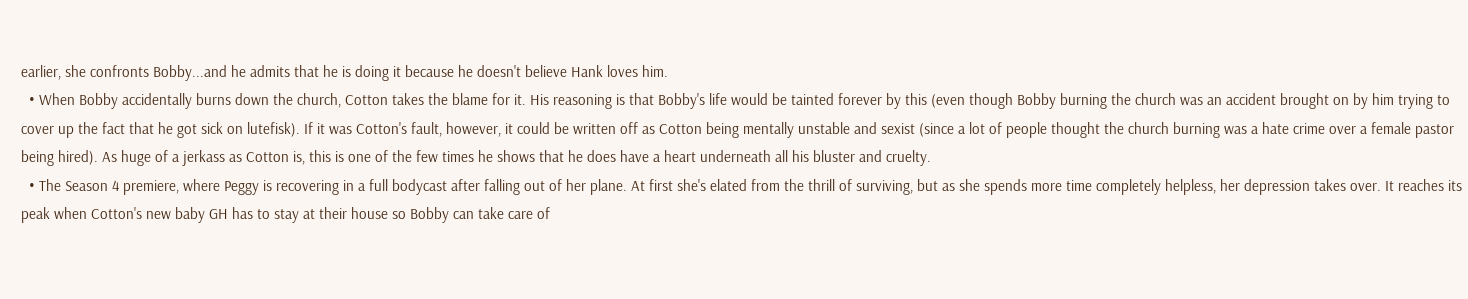earlier, she confronts Bobby...and he admits that he is doing it because he doesn't believe Hank loves him.
  • When Bobby accidentally burns down the church, Cotton takes the blame for it. His reasoning is that Bobby's life would be tainted forever by this (even though Bobby burning the church was an accident brought on by him trying to cover up the fact that he got sick on lutefisk). If it was Cotton's fault, however, it could be written off as Cotton being mentally unstable and sexist (since a lot of people thought the church burning was a hate crime over a female pastor being hired). As huge of a jerkass as Cotton is, this is one of the few times he shows that he does have a heart underneath all his bluster and cruelty.
  • The Season 4 premiere, where Peggy is recovering in a full bodycast after falling out of her plane. At first she's elated from the thrill of surviving, but as she spends more time completely helpless, her depression takes over. It reaches its peak when Cotton's new baby GH has to stay at their house so Bobby can take care of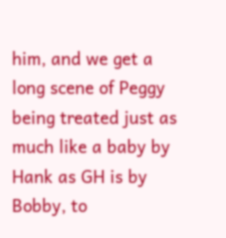him, and we get a long scene of Peggy being treated just as much like a baby by Hank as GH is by Bobby, to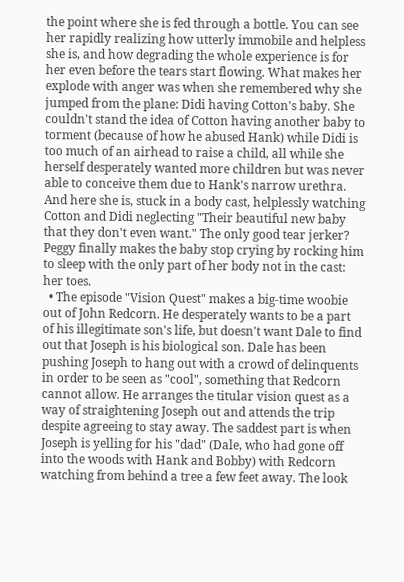the point where she is fed through a bottle. You can see her rapidly realizing how utterly immobile and helpless she is, and how degrading the whole experience is for her even before the tears start flowing. What makes her explode with anger was when she remembered why she jumped from the plane: Didi having Cotton's baby. She couldn't stand the idea of Cotton having another baby to torment (because of how he abused Hank) while Didi is too much of an airhead to raise a child, all while she herself desperately wanted more children but was never able to conceive them due to Hank's narrow urethra. And here she is, stuck in a body cast, helplessly watching Cotton and Didi neglecting "Their beautiful new baby that they don't even want." The only good tear jerker? Peggy finally makes the baby stop crying by rocking him to sleep with the only part of her body not in the cast: her toes.
  • The episode "Vision Quest" makes a big-time woobie out of John Redcorn. He desperately wants to be a part of his illegitimate son's life, but doesn't want Dale to find out that Joseph is his biological son. Dale has been pushing Joseph to hang out with a crowd of delinquents in order to be seen as "cool", something that Redcorn cannot allow. He arranges the titular vision quest as a way of straightening Joseph out and attends the trip despite agreeing to stay away. The saddest part is when Joseph is yelling for his "dad" (Dale, who had gone off into the woods with Hank and Bobby) with Redcorn watching from behind a tree a few feet away. The look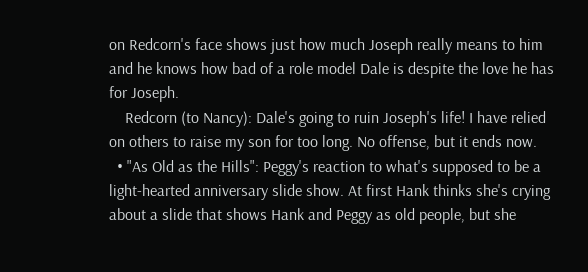on Redcorn's face shows just how much Joseph really means to him and he knows how bad of a role model Dale is despite the love he has for Joseph.
    Redcorn (to Nancy): Dale's going to ruin Joseph's life! I have relied on others to raise my son for too long. No offense, but it ends now.
  • "As Old as the Hills": Peggy's reaction to what's supposed to be a light-hearted anniversary slide show. At first Hank thinks she's crying about a slide that shows Hank and Peggy as old people, but she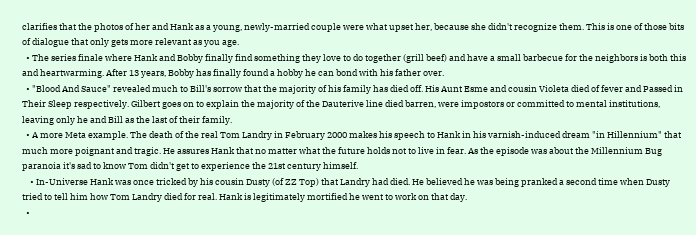clarifies that the photos of her and Hank as a young, newly-married couple were what upset her, because she didn't recognize them. This is one of those bits of dialogue that only gets more relevant as you age.
  • The series finale where Hank and Bobby finally find something they love to do together (grill beef) and have a small barbecue for the neighbors is both this and heartwarming. After 13 years, Bobby has finally found a hobby he can bond with his father over.
  • "Blood And Sauce" revealed much to Bill's sorrow that the majority of his family has died off. His Aunt Esme and cousin Violeta died of fever and Passed in Their Sleep respectively. Gilbert goes on to explain the majority of the Dauterive line died barren, were impostors or committed to mental institutions, leaving only he and Bill as the last of their family.
  • A more Meta example. The death of the real Tom Landry in February 2000 makes his speech to Hank in his varnish-induced dream "in Hillennium" that much more poignant and tragic. He assures Hank that no matter what the future holds not to live in fear. As the episode was about the Millennium Bug paranoia it's sad to know Tom didn't get to experience the 21st century himself.
    • In-Universe Hank was once tricked by his cousin Dusty (of ZZ Top) that Landry had died. He believed he was being pranked a second time when Dusty tried to tell him how Tom Landry died for real. Hank is legitimately mortified he went to work on that day.
  •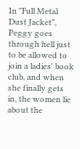In "Full Metal Dust Jacket", Peggy goes through hell just to be allowed to join a ladies' book club, and when she finally gets in, the women lie about the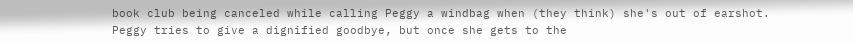book club being canceled while calling Peggy a windbag when (they think) she's out of earshot. Peggy tries to give a dignified goodbye, but once she gets to the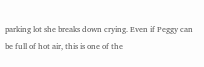parking lot she breaks down crying. Even if Peggy can be full of hot air, this is one of the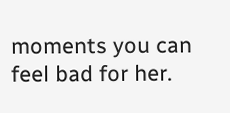moments you can feel bad for her.